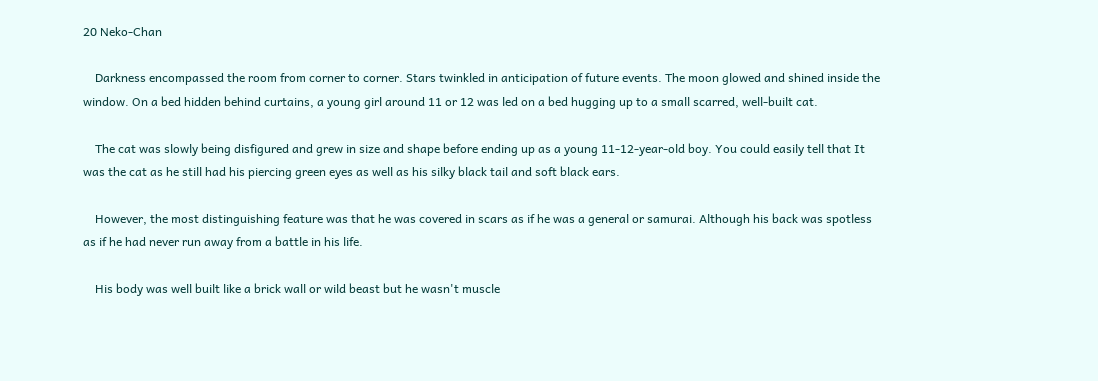20 Neko-Chan

    Darkness encompassed the room from corner to corner. Stars twinkled in anticipation of future events. The moon glowed and shined inside the window. On a bed hidden behind curtains, a young girl around 11 or 12 was led on a bed hugging up to a small scarred, well-built cat.

    The cat was slowly being disfigured and grew in size and shape before ending up as a young 11-12-year-old boy. You could easily tell that It was the cat as he still had his piercing green eyes as well as his silky black tail and soft black ears.

    However, the most distinguishing feature was that he was covered in scars as if he was a general or samurai. Although his back was spotless as if he had never run away from a battle in his life.

    His body was well built like a brick wall or wild beast but he wasn't muscle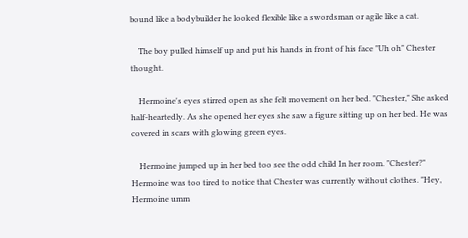bound like a bodybuilder he looked flexible like a swordsman or agile like a cat.

    The boy pulled himself up and put his hands in front of his face "Uh oh" Chester thought.

    Hermoine's eyes stirred open as she felt movement on her bed. "Chester," She asked half-heartedly. As she opened her eyes she saw a figure sitting up on her bed. He was covered in scars with glowing green eyes.

    Hermoine jumped up in her bed too see the odd child In her room. "Chester?" Hermoine was too tired to notice that Chester was currently without clothes. "Hey, Hermoine umm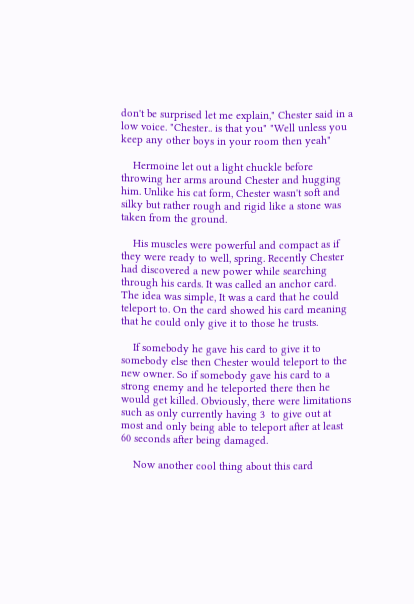don't be surprised let me explain," Chester said in a low voice. "Chester.. is that you" "Well unless you keep any other boys in your room then yeah"

    Hermoine let out a light chuckle before throwing her arms around Chester and hugging him. Unlike his cat form, Chester wasn't soft and silky but rather rough and rigid like a stone was taken from the ground.

    His muscles were powerful and compact as if they were ready to well, spring. Recently Chester had discovered a new power while searching through his cards. It was called an anchor card. The idea was simple, It was a card that he could teleport to. On the card showed his card meaning that he could only give it to those he trusts.

    If somebody he gave his card to give it to somebody else then Chester would teleport to the new owner. So if somebody gave his card to a strong enemy and he teleported there then he would get killed. Obviously, there were limitations such as only currently having 3  to give out at most and only being able to teleport after at least 60 seconds after being damaged.

    Now another cool thing about this card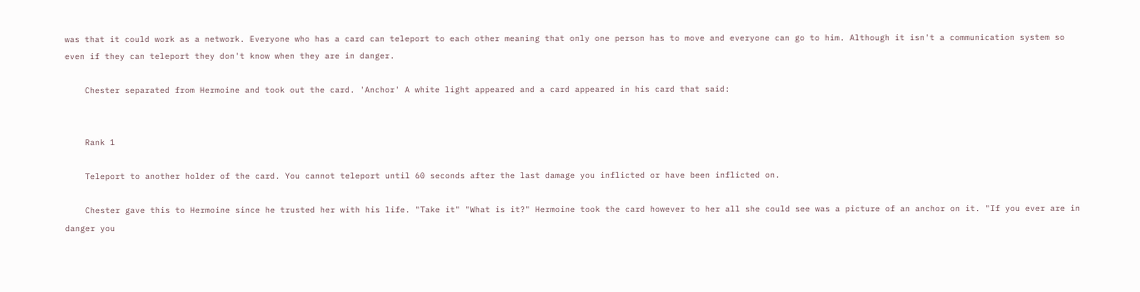was that it could work as a network. Everyone who has a card can teleport to each other meaning that only one person has to move and everyone can go to him. Although it isn't a communication system so even if they can teleport they don't know when they are in danger.

    Chester separated from Hermoine and took out the card. 'Anchor' A white light appeared and a card appeared in his card that said:


    Rank 1

    Teleport to another holder of the card. You cannot teleport until 60 seconds after the last damage you inflicted or have been inflicted on.

    Chester gave this to Hermoine since he trusted her with his life. "Take it" "What is it?" Hermoine took the card however to her all she could see was a picture of an anchor on it. "If you ever are in danger you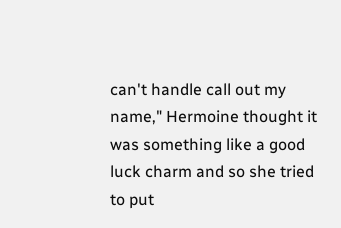can't handle call out my name," Hermoine thought it was something like a good luck charm and so she tried to put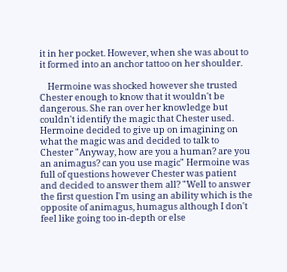it in her pocket. However, when she was about to it formed into an anchor tattoo on her shoulder.

    Hermoine was shocked however she trusted Chester enough to know that it wouldn't be dangerous. She ran over her knowledge but couldn't identify the magic that Chester used. Hermoine decided to give up on imagining on what the magic was and decided to talk to Chester "Anyway, how are you a human? are you an animagus? can you use magic" Hermoine was full of questions however Chester was patient and decided to answer them all? "Well to answer the first question I'm using an ability which is the opposite of animagus, humagus although I don't feel like going too in-depth or else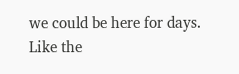we could be here for days. Like the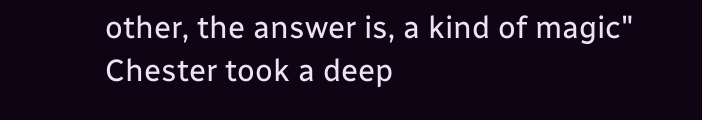other, the answer is, a kind of magic" Chester took a deep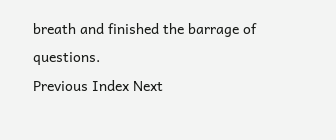breath and finished the barrage of questions.
Previous Index Next